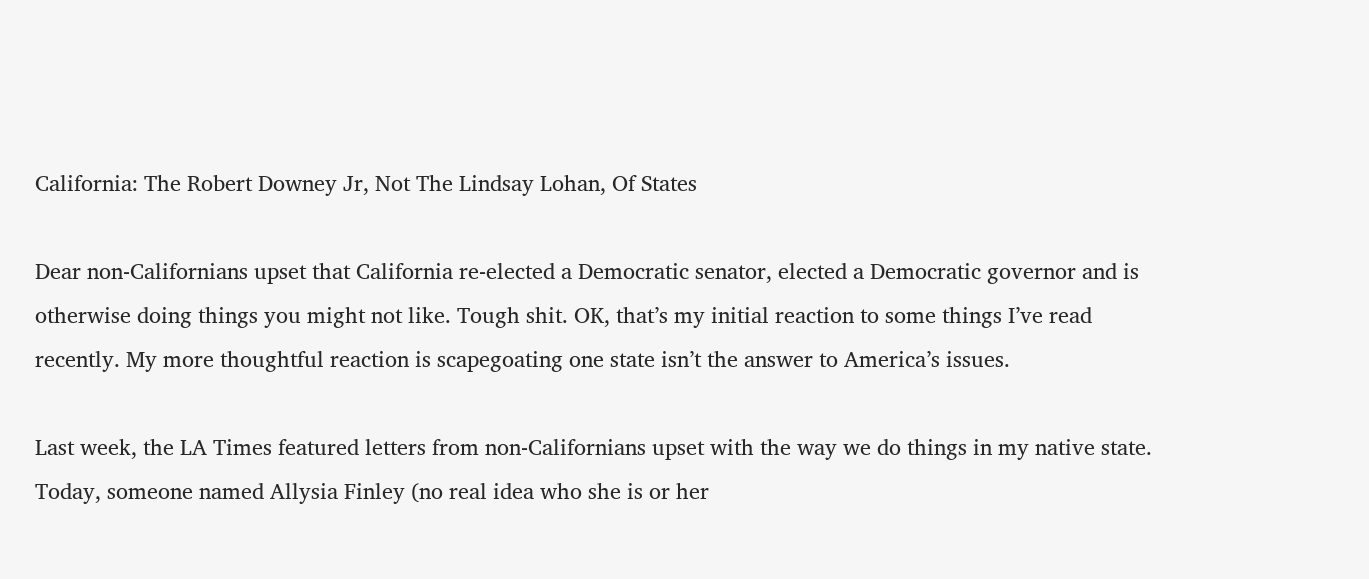California: The Robert Downey Jr, Not The Lindsay Lohan, Of States

Dear non-Californians upset that California re-elected a Democratic senator, elected a Democratic governor and is otherwise doing things you might not like. Tough shit. OK, that’s my initial reaction to some things I’ve read recently. My more thoughtful reaction is scapegoating one state isn’t the answer to America’s issues.

Last week, the LA Times featured letters from non-Californians upset with the way we do things in my native state. Today, someone named Allysia Finley (no real idea who she is or her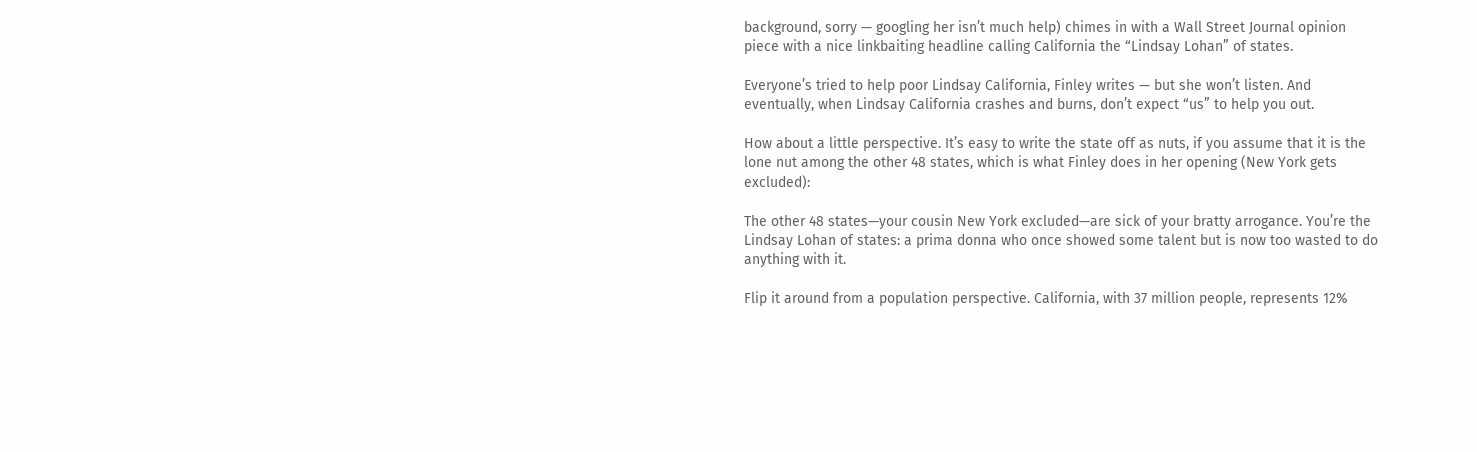background, sorry — googling her isn’t much help) chimes in with a Wall Street Journal opinion piece with a nice linkbaiting headline calling California the “Lindsay Lohan” of states.

Everyone’s tried to help poor Lindsay California, Finley writes — but she won’t listen. And eventually, when Lindsay California crashes and burns, don’t expect “us” to help you out.

How about a little perspective. It’s easy to write the state off as nuts, if you assume that it is the lone nut among the other 48 states, which is what Finley does in her opening (New York gets excluded):

The other 48 states—your cousin New York excluded—are sick of your bratty arrogance. You’re the Lindsay Lohan of states: a prima donna who once showed some talent but is now too wasted to do anything with it.

Flip it around from a population perspective. California, with 37 million people, represents 12%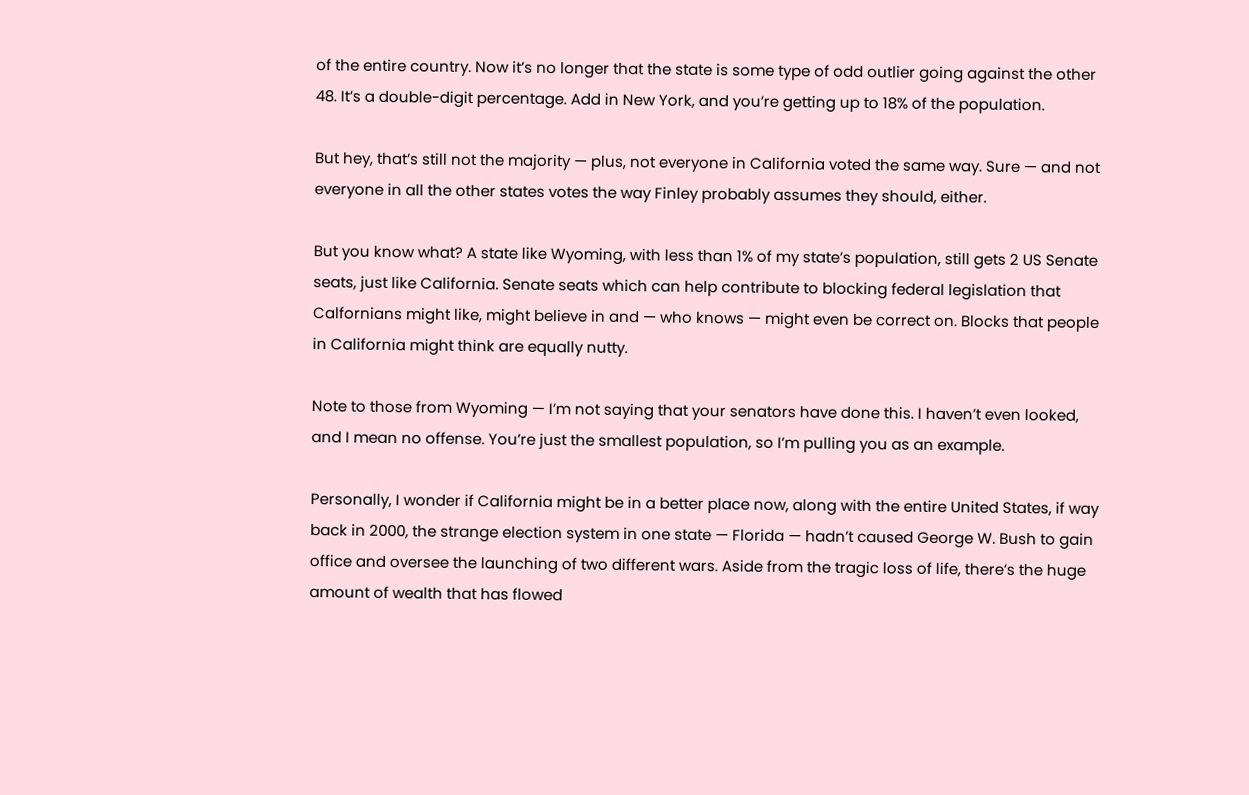of the entire country. Now it’s no longer that the state is some type of odd outlier going against the other 48. It’s a double-digit percentage. Add in New York, and you’re getting up to 18% of the population.

But hey, that’s still not the majority — plus, not everyone in California voted the same way. Sure — and not everyone in all the other states votes the way Finley probably assumes they should, either.

But you know what? A state like Wyoming, with less than 1% of my state’s population, still gets 2 US Senate seats, just like California. Senate seats which can help contribute to blocking federal legislation that Calfornians might like, might believe in and — who knows — might even be correct on. Blocks that people in California might think are equally nutty.

Note to those from Wyoming — I’m not saying that your senators have done this. I haven’t even looked, and I mean no offense. You’re just the smallest population, so I’m pulling you as an example.

Personally, I wonder if California might be in a better place now, along with the entire United States, if way back in 2000, the strange election system in one state — Florida — hadn’t caused George W. Bush to gain office and oversee the launching of two different wars. Aside from the tragic loss of life, there’s the huge amount of wealth that has flowed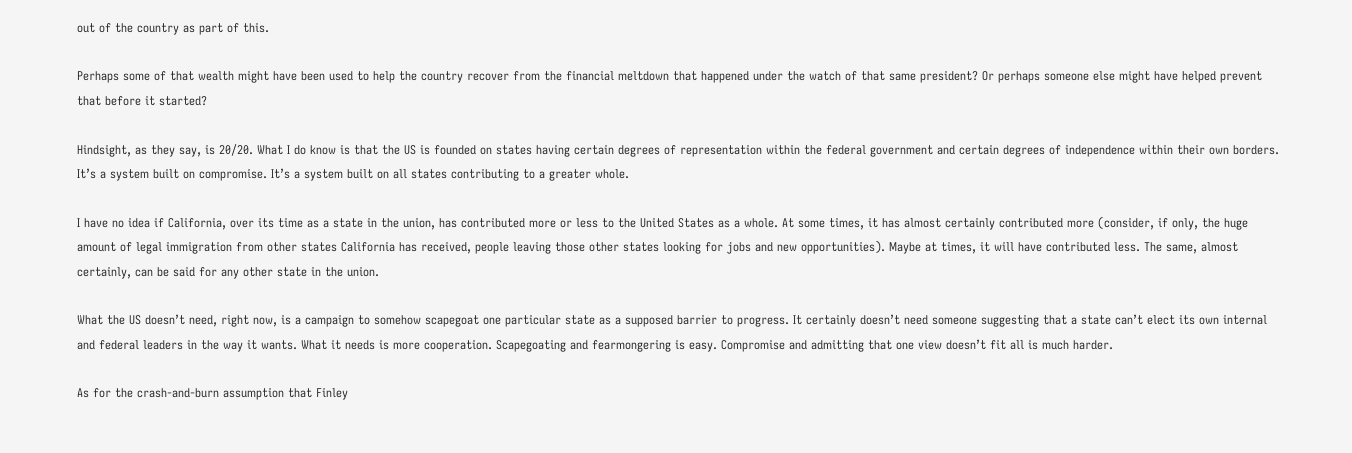out of the country as part of this.

Perhaps some of that wealth might have been used to help the country recover from the financial meltdown that happened under the watch of that same president? Or perhaps someone else might have helped prevent that before it started?

Hindsight, as they say, is 20/20. What I do know is that the US is founded on states having certain degrees of representation within the federal government and certain degrees of independence within their own borders. It’s a system built on compromise. It’s a system built on all states contributing to a greater whole.

I have no idea if California, over its time as a state in the union, has contributed more or less to the United States as a whole. At some times, it has almost certainly contributed more (consider, if only, the huge amount of legal immigration from other states California has received, people leaving those other states looking for jobs and new opportunities). Maybe at times, it will have contributed less. The same, almost certainly, can be said for any other state in the union.

What the US doesn’t need, right now, is a campaign to somehow scapegoat one particular state as a supposed barrier to progress. It certainly doesn’t need someone suggesting that a state can’t elect its own internal and federal leaders in the way it wants. What it needs is more cooperation. Scapegoating and fearmongering is easy. Compromise and admitting that one view doesn’t fit all is much harder.

As for the crash-and-burn assumption that Finley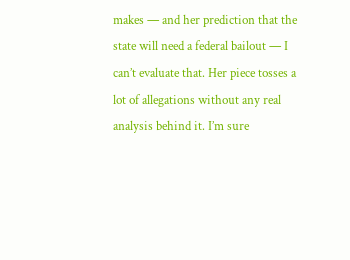makes — and her prediction that the state will need a federal bailout — I can’t evaluate that. Her piece tosses a lot of allegations without any real analysis behind it. I’m sure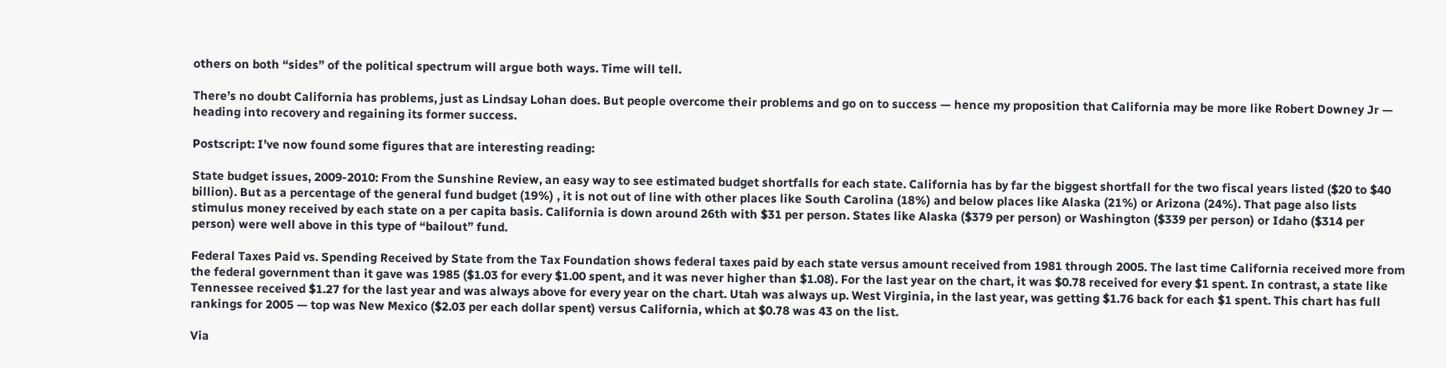others on both “sides” of the political spectrum will argue both ways. Time will tell.

There’s no doubt California has problems, just as Lindsay Lohan does. But people overcome their problems and go on to success — hence my proposition that California may be more like Robert Downey Jr — heading into recovery and regaining its former success.

Postscript: I’ve now found some figures that are interesting reading:

State budget issues, 2009-2010: From the Sunshine Review, an easy way to see estimated budget shortfalls for each state. California has by far the biggest shortfall for the two fiscal years listed ($20 to $40 billion). But as a percentage of the general fund budget (19%) , it is not out of line with other places like South Carolina (18%) and below places like Alaska (21%) or Arizona (24%). That page also lists stimulus money received by each state on a per capita basis. California is down around 26th with $31 per person. States like Alaska ($379 per person) or Washington ($339 per person) or Idaho ($314 per person) were well above in this type of “bailout” fund.

Federal Taxes Paid vs. Spending Received by State from the Tax Foundation shows federal taxes paid by each state versus amount received from 1981 through 2005. The last time California received more from the federal government than it gave was 1985 ($1.03 for every $1.00 spent, and it was never higher than $1.08). For the last year on the chart, it was $0.78 received for every $1 spent. In contrast, a state like Tennessee received $1.27 for the last year and was always above for every year on the chart. Utah was always up. West Virginia, in the last year, was getting $1.76 back for each $1 spent. This chart has full rankings for 2005 — top was New Mexico ($2.03 per each dollar spent) versus California, which at $0.78 was 43 on the list.

Via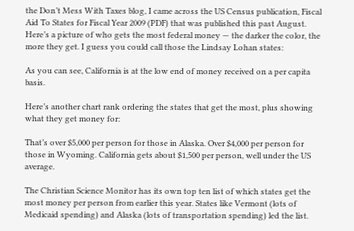the Don’t Mess With Taxes blog, I came across the US Census publication, Fiscal Aid To States for Fiscal Year 2009 (PDF) that was published this past August. Here’s a picture of who gets the most federal money — the darker the color, the more they get. I guess you could call those the Lindsay Lohan states:

As you can see, California is at the low end of money received on a per capita basis.

Here’s another chart rank ordering the states that get the most, plus showing what they get money for:

That’s over $5,000 per person for those in Alaska. Over $4,000 per person for those in Wyoming. California gets about $1,500 per person, well under the US average.

The Christian Science Monitor has its own top ten list of which states get the most money per person from earlier this year. States like Vermont (lots of Medicaid spending) and Alaska (lots of transportation spending) led the list.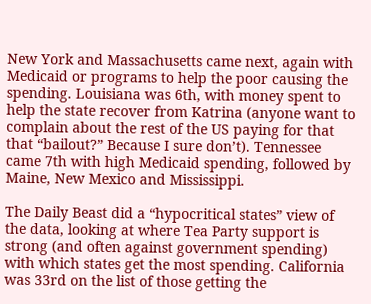New York and Massachusetts came next, again with Medicaid or programs to help the poor causing the spending. Louisiana was 6th, with money spent to help the state recover from Katrina (anyone want to complain about the rest of the US paying for that that “bailout?” Because I sure don’t). Tennessee came 7th with high Medicaid spending, followed by Maine, New Mexico and Mississippi.

The Daily Beast did a “hypocritical states” view of the data, looking at where Tea Party support is strong (and often against government spending) with which states get the most spending. California was 33rd on the list of those getting the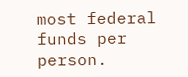most federal funds per person.